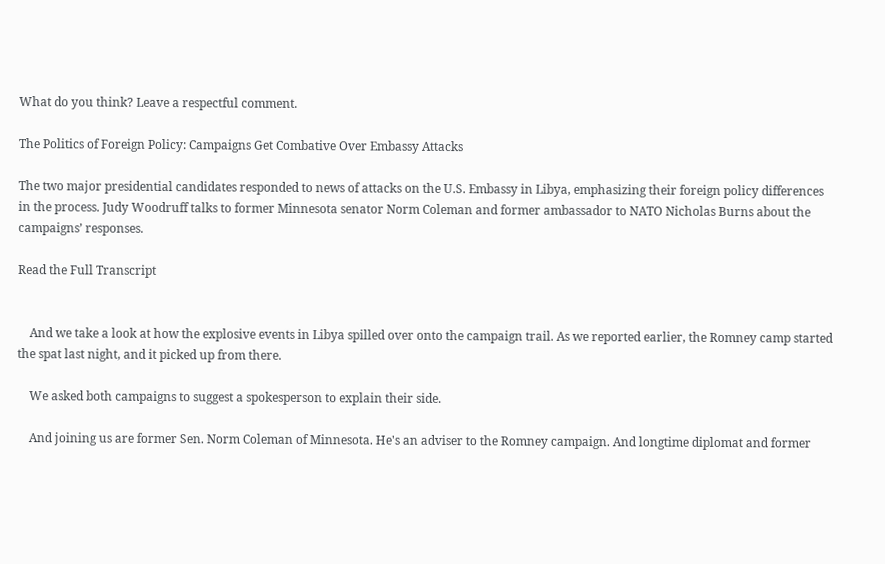What do you think? Leave a respectful comment.

The Politics of Foreign Policy: Campaigns Get Combative Over Embassy Attacks

The two major presidential candidates responded to news of attacks on the U.S. Embassy in Libya, emphasizing their foreign policy differences in the process. Judy Woodruff talks to former Minnesota senator Norm Coleman and former ambassador to NATO Nicholas Burns about the campaigns’ responses.

Read the Full Transcript


    And we take a look at how the explosive events in Libya spilled over onto the campaign trail. As we reported earlier, the Romney camp started the spat last night, and it picked up from there.

    We asked both campaigns to suggest a spokesperson to explain their side.

    And joining us are former Sen. Norm Coleman of Minnesota. He's an adviser to the Romney campaign. And longtime diplomat and former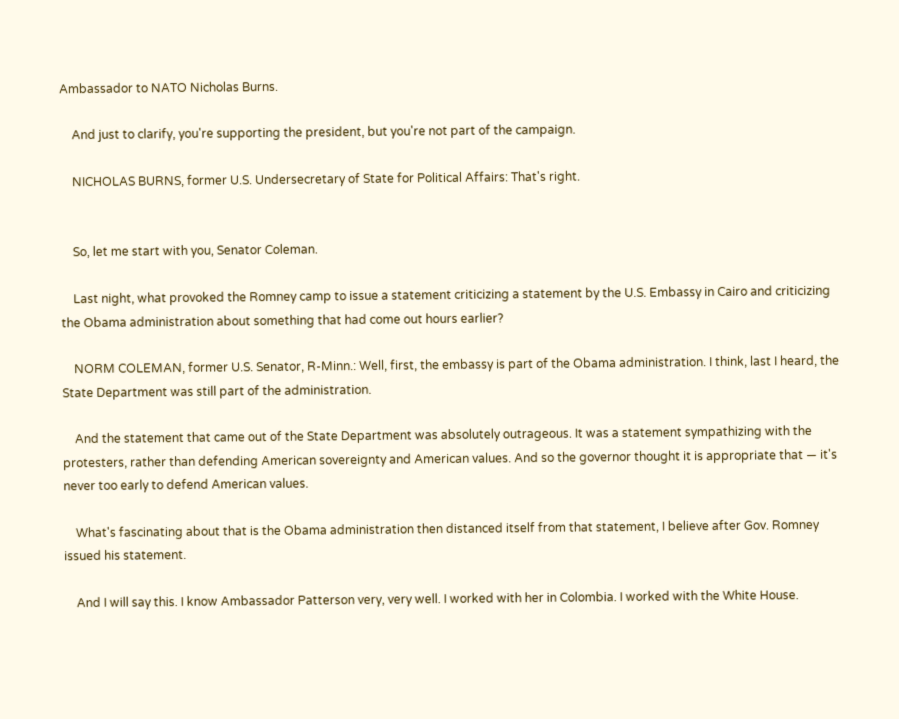Ambassador to NATO Nicholas Burns.

    And just to clarify, you're supporting the president, but you're not part of the campaign.

    NICHOLAS BURNS, former U.S. Undersecretary of State for Political Affairs: That's right.


    So, let me start with you, Senator Coleman.

    Last night, what provoked the Romney camp to issue a statement criticizing a statement by the U.S. Embassy in Cairo and criticizing the Obama administration about something that had come out hours earlier?

    NORM COLEMAN, former U.S. Senator, R-Minn.: Well, first, the embassy is part of the Obama administration. I think, last I heard, the State Department was still part of the administration.

    And the statement that came out of the State Department was absolutely outrageous. It was a statement sympathizing with the protesters, rather than defending American sovereignty and American values. And so the governor thought it is appropriate that — it's never too early to defend American values.

    What's fascinating about that is the Obama administration then distanced itself from that statement, I believe after Gov. Romney issued his statement.

    And I will say this. I know Ambassador Patterson very, very well. I worked with her in Colombia. I worked with the White House.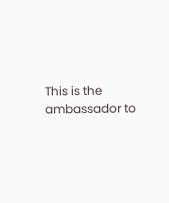This is the ambassador to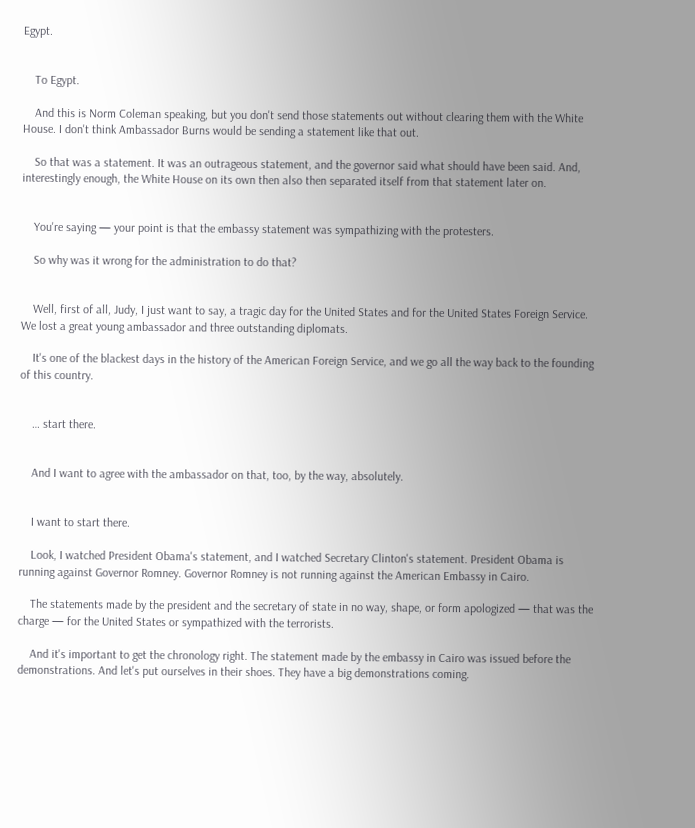Egypt.


    To Egypt.

    And this is Norm Coleman speaking, but you don't send those statements out without clearing them with the White House. I don't think Ambassador Burns would be sending a statement like that out.

    So that was a statement. It was an outrageous statement, and the governor said what should have been said. And, interestingly enough, the White House on its own then also then separated itself from that statement later on.


    You're saying — your point is that the embassy statement was sympathizing with the protesters.

    So why was it wrong for the administration to do that?


    Well, first of all, Judy, I just want to say, a tragic day for the United States and for the United States Foreign Service. We lost a great young ambassador and three outstanding diplomats.

    It's one of the blackest days in the history of the American Foreign Service, and we go all the way back to the founding of this country.


    … start there.


    And I want to agree with the ambassador on that, too, by the way, absolutely.


    I want to start there.

    Look, I watched President Obama's statement, and I watched Secretary Clinton's statement. President Obama is running against Governor Romney. Governor Romney is not running against the American Embassy in Cairo.

    The statements made by the president and the secretary of state in no way, shape, or form apologized — that was the charge — for the United States or sympathized with the terrorists.

    And it's important to get the chronology right. The statement made by the embassy in Cairo was issued before the demonstrations. And let's put ourselves in their shoes. They have a big demonstrations coming.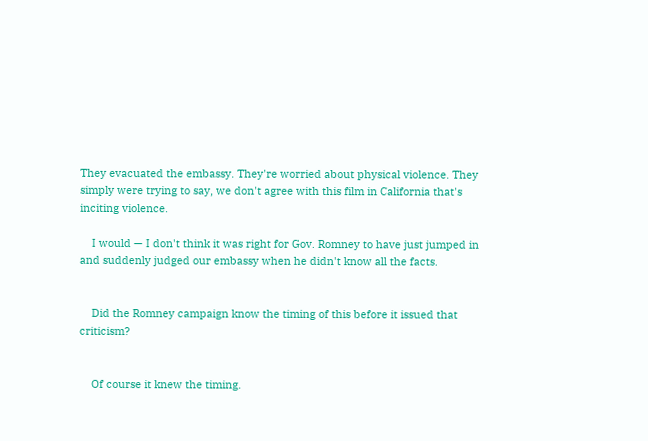They evacuated the embassy. They're worried about physical violence. They simply were trying to say, we don't agree with this film in California that's inciting violence.

    I would — I don't think it was right for Gov. Romney to have just jumped in and suddenly judged our embassy when he didn't know all the facts.


    Did the Romney campaign know the timing of this before it issued that criticism?


    Of course it knew the timing.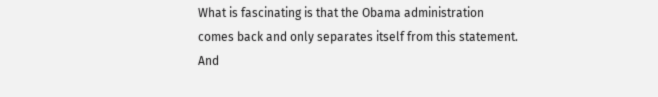What is fascinating is that the Obama administration comes back and only separates itself from this statement. And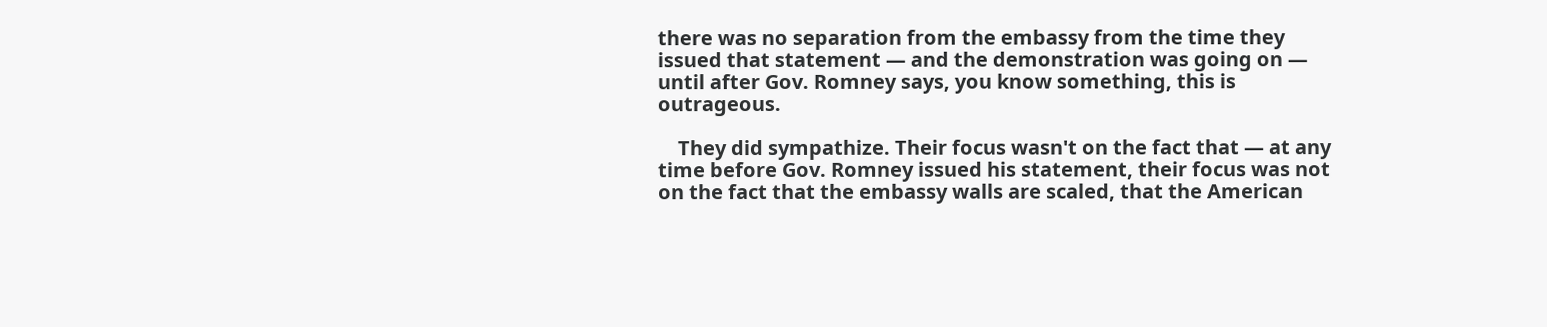there was no separation from the embassy from the time they issued that statement — and the demonstration was going on — until after Gov. Romney says, you know something, this is outrageous.

    They did sympathize. Their focus wasn't on the fact that — at any time before Gov. Romney issued his statement, their focus was not on the fact that the embassy walls are scaled, that the American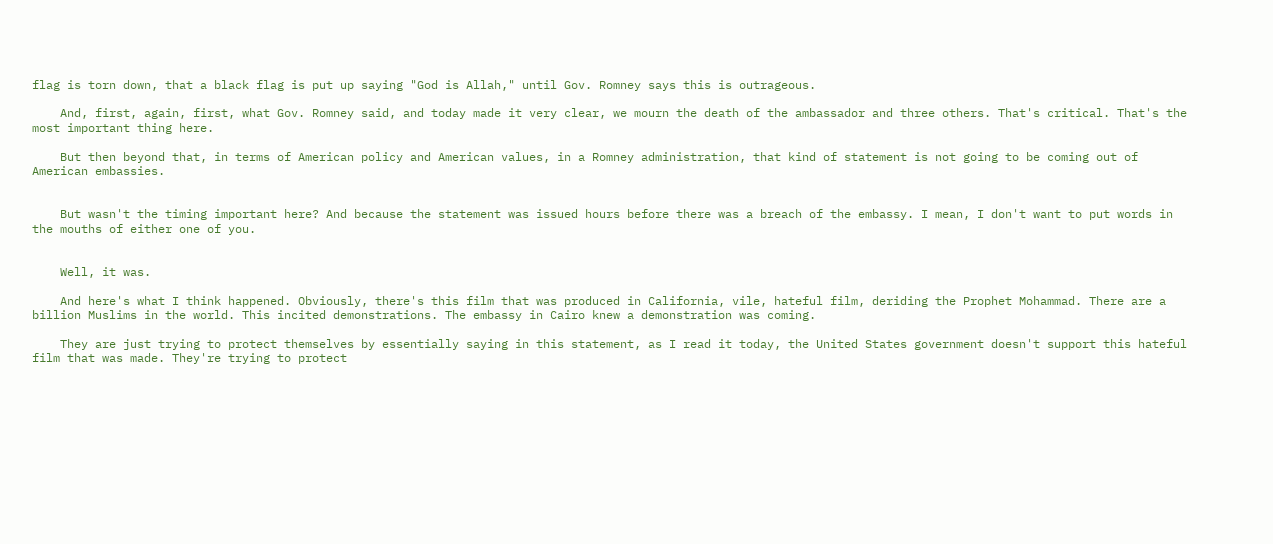flag is torn down, that a black flag is put up saying "God is Allah," until Gov. Romney says this is outrageous.

    And, first, again, first, what Gov. Romney said, and today made it very clear, we mourn the death of the ambassador and three others. That's critical. That's the most important thing here.

    But then beyond that, in terms of American policy and American values, in a Romney administration, that kind of statement is not going to be coming out of American embassies.


    But wasn't the timing important here? And because the statement was issued hours before there was a breach of the embassy. I mean, I don't want to put words in the mouths of either one of you.


    Well, it was.

    And here's what I think happened. Obviously, there's this film that was produced in California, vile, hateful film, deriding the Prophet Mohammad. There are a billion Muslims in the world. This incited demonstrations. The embassy in Cairo knew a demonstration was coming.

    They are just trying to protect themselves by essentially saying in this statement, as I read it today, the United States government doesn't support this hateful film that was made. They're trying to protect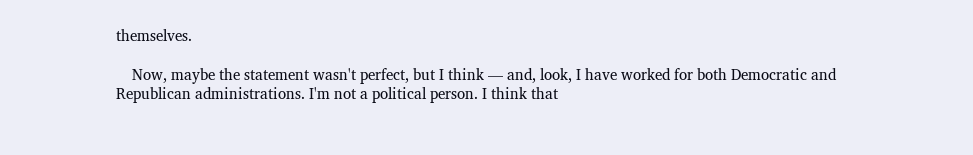themselves.

    Now, maybe the statement wasn't perfect, but I think — and, look, I have worked for both Democratic and Republican administrations. I'm not a political person. I think that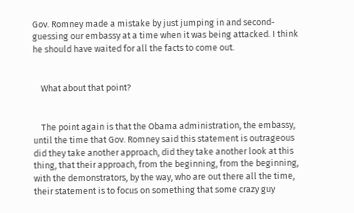Gov. Romney made a mistake by just jumping in and second-guessing our embassy at a time when it was being attacked. I think he should have waited for all the facts to come out.


    What about that point?


    The point again is that the Obama administration, the embassy, until the time that Gov. Romney said this statement is outrageous did they take another approach, did they take another look at this thing, that their approach, from the beginning, from the beginning, with the demonstrators, by the way, who are out there all the time, their statement is to focus on something that some crazy guy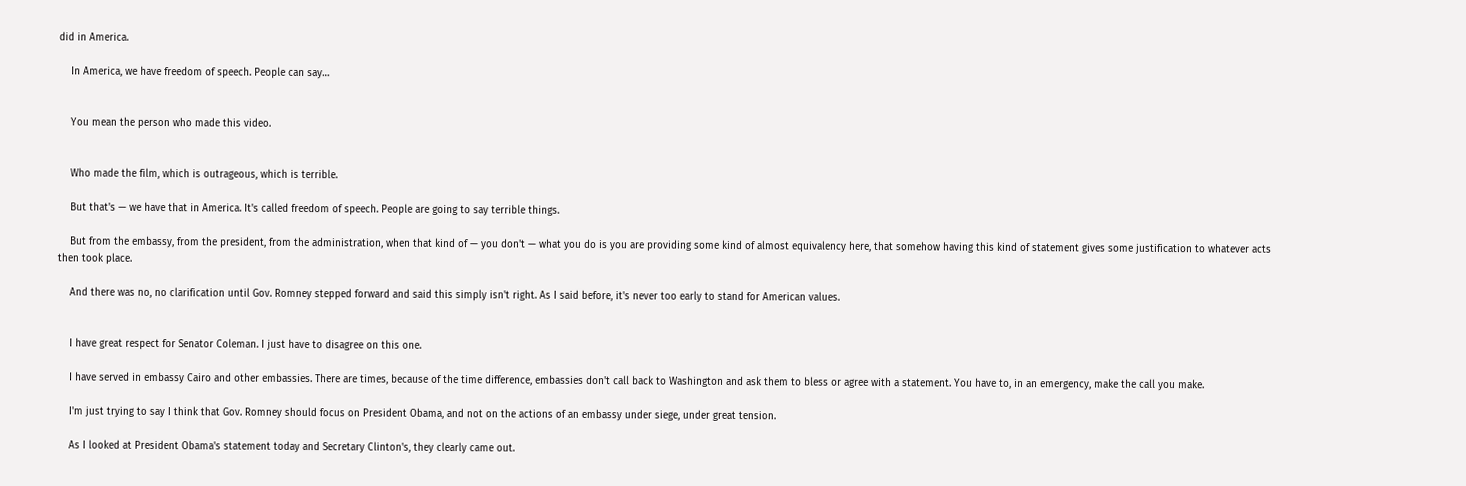did in America.

    In America, we have freedom of speech. People can say…


    You mean the person who made this video.


    Who made the film, which is outrageous, which is terrible.

    But that's — we have that in America. It's called freedom of speech. People are going to say terrible things.

    But from the embassy, from the president, from the administration, when that kind of — you don't — what you do is you are providing some kind of almost equivalency here, that somehow having this kind of statement gives some justification to whatever acts then took place.

    And there was no, no clarification until Gov. Romney stepped forward and said this simply isn't right. As I said before, it's never too early to stand for American values.


    I have great respect for Senator Coleman. I just have to disagree on this one.

    I have served in embassy Cairo and other embassies. There are times, because of the time difference, embassies don't call back to Washington and ask them to bless or agree with a statement. You have to, in an emergency, make the call you make.

    I'm just trying to say I think that Gov. Romney should focus on President Obama, and not on the actions of an embassy under siege, under great tension.

    As I looked at President Obama's statement today and Secretary Clinton's, they clearly came out.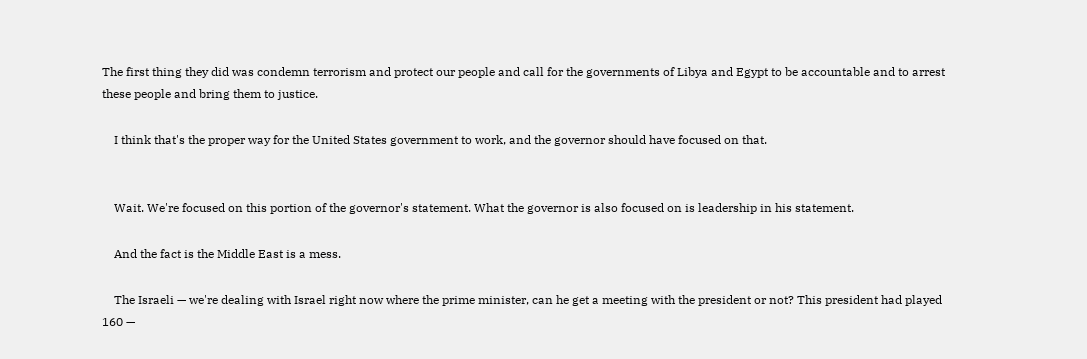The first thing they did was condemn terrorism and protect our people and call for the governments of Libya and Egypt to be accountable and to arrest these people and bring them to justice.

    I think that's the proper way for the United States government to work, and the governor should have focused on that.


    Wait. We're focused on this portion of the governor's statement. What the governor is also focused on is leadership in his statement.

    And the fact is the Middle East is a mess.

    The Israeli — we're dealing with Israel right now where the prime minister, can he get a meeting with the president or not? This president had played 160 —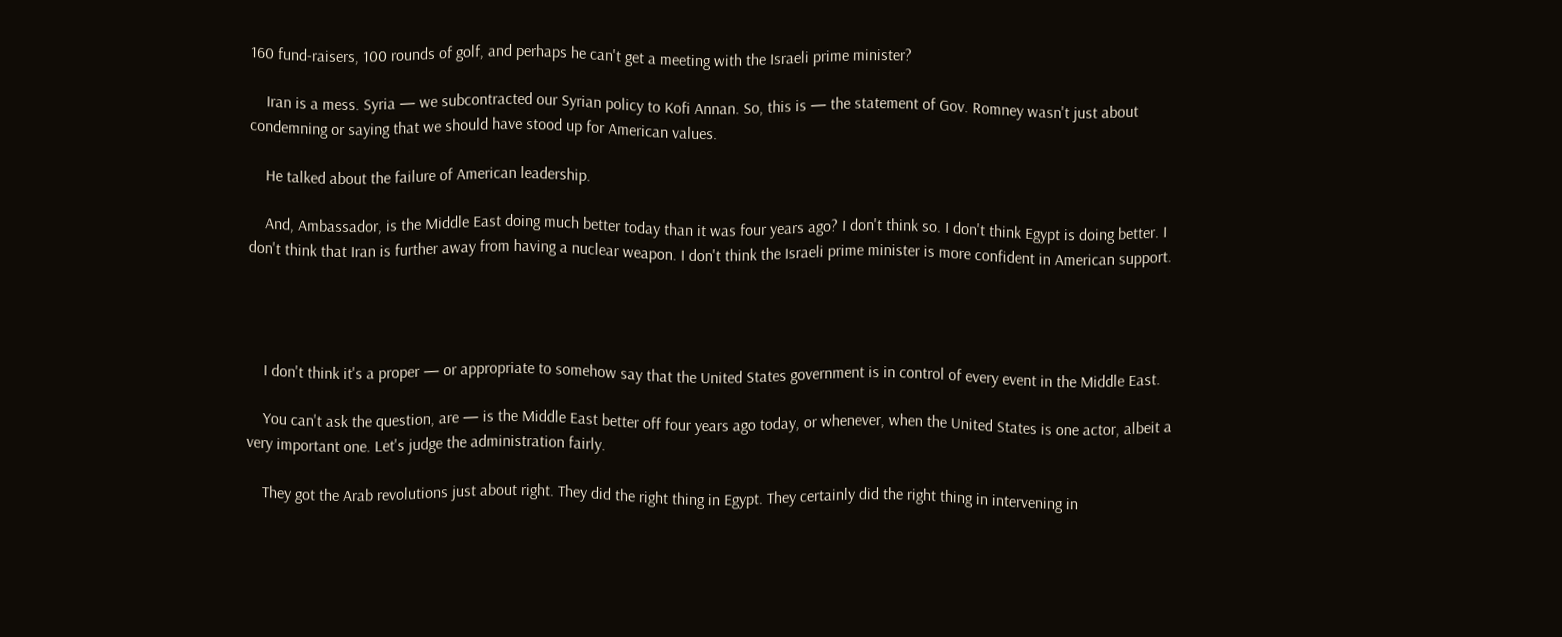160 fund-raisers, 100 rounds of golf, and perhaps he can't get a meeting with the Israeli prime minister?

    Iran is a mess. Syria — we subcontracted our Syrian policy to Kofi Annan. So, this is — the statement of Gov. Romney wasn't just about condemning or saying that we should have stood up for American values.

    He talked about the failure of American leadership.

    And, Ambassador, is the Middle East doing much better today than it was four years ago? I don't think so. I don't think Egypt is doing better. I don't think that Iran is further away from having a nuclear weapon. I don't think the Israeli prime minister is more confident in American support.




    I don't think it's a proper — or appropriate to somehow say that the United States government is in control of every event in the Middle East.

    You can't ask the question, are — is the Middle East better off four years ago today, or whenever, when the United States is one actor, albeit a very important one. Let's judge the administration fairly.

    They got the Arab revolutions just about right. They did the right thing in Egypt. They certainly did the right thing in intervening in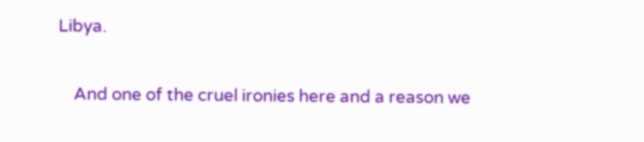Libya.

    And one of the cruel ironies here and a reason we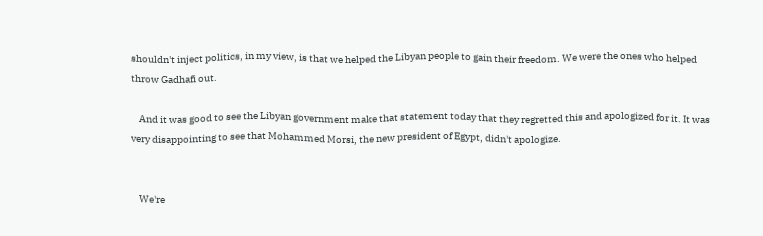shouldn't inject politics, in my view, is that we helped the Libyan people to gain their freedom. We were the ones who helped throw Gadhafi out.

    And it was good to see the Libyan government make that statement today that they regretted this and apologized for it. It was very disappointing to see that Mohammed Morsi, the new president of Egypt, didn't apologize.


    We're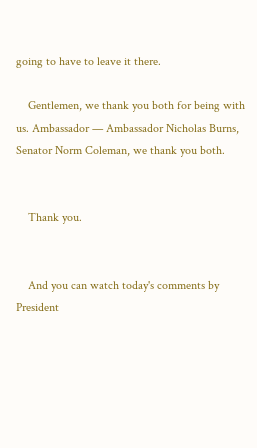going to have to leave it there.

    Gentlemen, we thank you both for being with us. Ambassador — Ambassador Nicholas Burns, Senator Norm Coleman, we thank you both.


    Thank you.


    And you can watch today's comments by President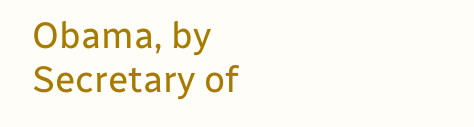Obama, by Secretary of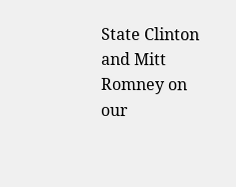State Clinton and Mitt Romney on our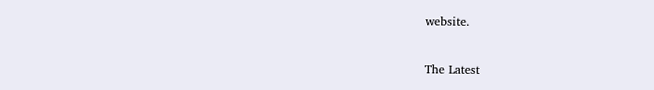website.

The Latest